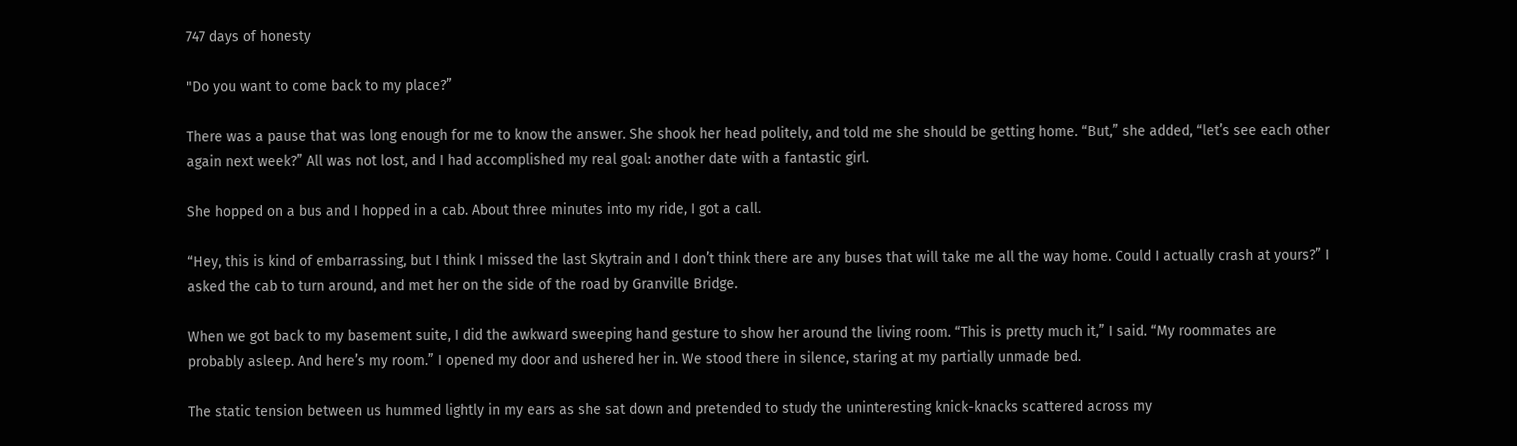747 days of honesty

"Do you want to come back to my place?”

There was a pause that was long enough for me to know the answer. She shook her head politely, and told me she should be getting home. “But,” she added, “let’s see each other again next week?” All was not lost, and I had accomplished my real goal: another date with a fantastic girl.

She hopped on a bus and I hopped in a cab. About three minutes into my ride, I got a call.

“Hey, this is kind of embarrassing, but I think I missed the last Skytrain and I don’t think there are any buses that will take me all the way home. Could I actually crash at yours?” I asked the cab to turn around, and met her on the side of the road by Granville Bridge.

When we got back to my basement suite, I did the awkward sweeping hand gesture to show her around the living room. “This is pretty much it,” I said. “My roommates are probably asleep. And here’s my room.” I opened my door and ushered her in. We stood there in silence, staring at my partially unmade bed.

The static tension between us hummed lightly in my ears as she sat down and pretended to study the uninteresting knick-knacks scattered across my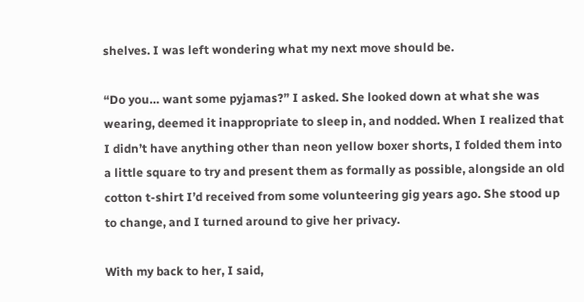shelves. I was left wondering what my next move should be.

“Do you… want some pyjamas?” I asked. She looked down at what she was wearing, deemed it inappropriate to sleep in, and nodded. When I realized that I didn’t have anything other than neon yellow boxer shorts, I folded them into a little square to try and present them as formally as possible, alongside an old cotton t-shirt I’d received from some volunteering gig years ago. She stood up to change, and I turned around to give her privacy.

With my back to her, I said,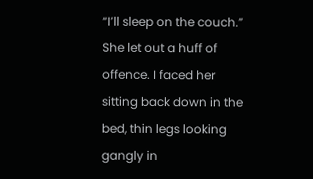“I’ll sleep on the couch.” She let out a huff of offence. I faced her sitting back down in the bed, thin legs looking gangly in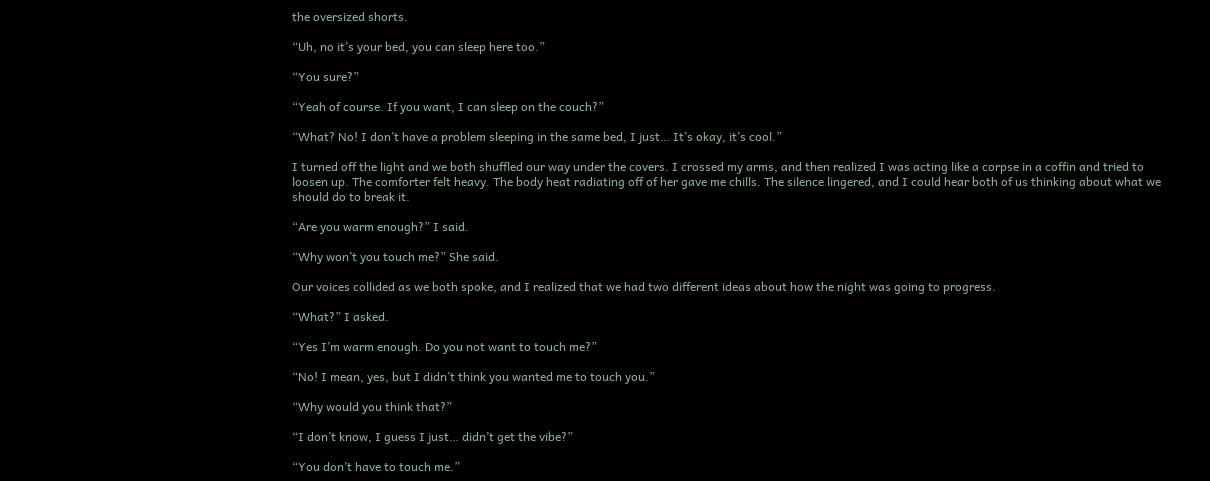the oversized shorts.

“Uh, no it’s your bed, you can sleep here too.”

“You sure?”

“Yeah of course. If you want, I can sleep on the couch?”

“What? No! I don’t have a problem sleeping in the same bed, I just… It’s okay, it’s cool.”

I turned off the light and we both shuffled our way under the covers. I crossed my arms, and then realized I was acting like a corpse in a coffin and tried to loosen up. The comforter felt heavy. The body heat radiating off of her gave me chills. The silence lingered, and I could hear both of us thinking about what we should do to break it.

“Are you warm enough?” I said.

“Why won’t you touch me?” She said.

Our voices collided as we both spoke, and I realized that we had two different ideas about how the night was going to progress.

“What?” I asked.

“Yes I’m warm enough. Do you not want to touch me?”

“No! I mean, yes, but I didn’t think you wanted me to touch you.”

“Why would you think that?”

“I don’t know, I guess I just… didn’t get the vibe?”

“You don’t have to touch me.”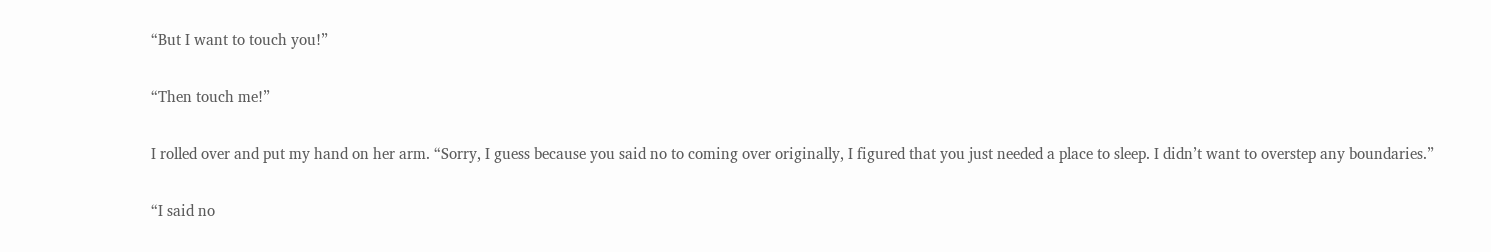“But I want to touch you!”

“Then touch me!”

I rolled over and put my hand on her arm. “Sorry, I guess because you said no to coming over originally, I figured that you just needed a place to sleep. I didn’t want to overstep any boundaries.”

“I said no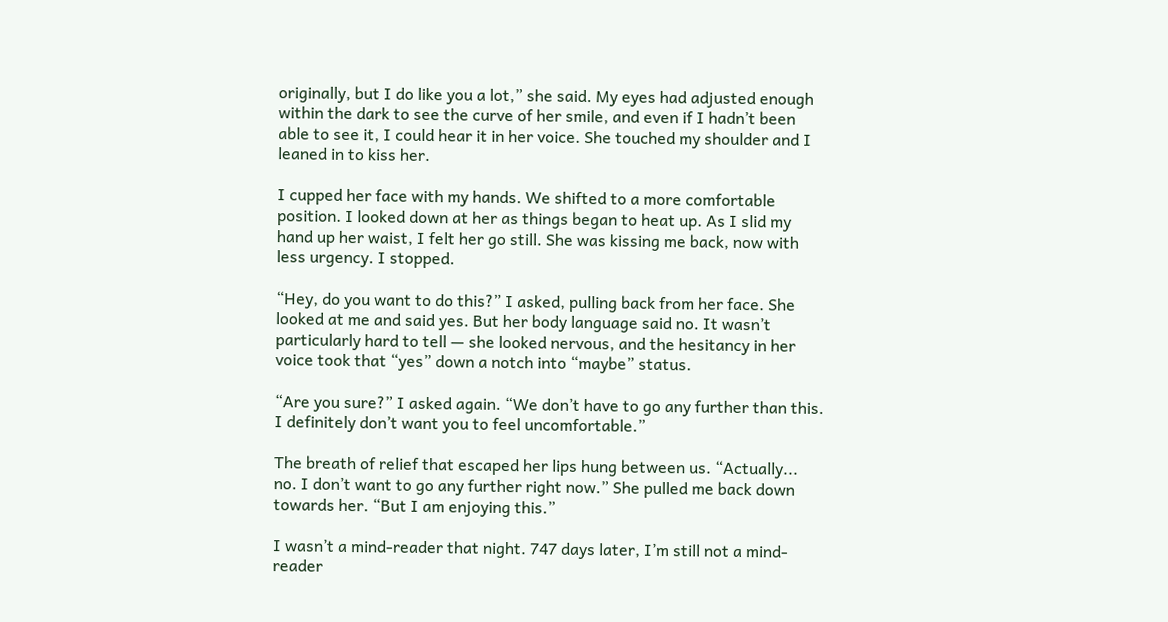originally, but I do like you a lot,” she said. My eyes had adjusted enough within the dark to see the curve of her smile, and even if I hadn’t been able to see it, I could hear it in her voice. She touched my shoulder and I leaned in to kiss her.

I cupped her face with my hands. We shifted to a more comfortable position. I looked down at her as things began to heat up. As I slid my hand up her waist, I felt her go still. She was kissing me back, now with less urgency. I stopped.

“Hey, do you want to do this?” I asked, pulling back from her face. She looked at me and said yes. But her body language said no. It wasn’t particularly hard to tell — she looked nervous, and the hesitancy in her voice took that “yes” down a notch into “maybe” status.

“Are you sure?” I asked again. “We don’t have to go any further than this. I definitely don’t want you to feel uncomfortable.”

The breath of relief that escaped her lips hung between us. “Actually... no. I don’t want to go any further right now.” She pulled me back down towards her. “But I am enjoying this.”

I wasn’t a mind-reader that night. 747 days later, I’m still not a mind-reader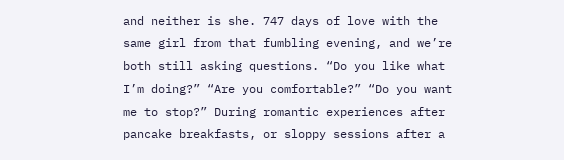and neither is she. 747 days of love with the same girl from that fumbling evening, and we’re both still asking questions. “Do you like what I’m doing?” “Are you comfortable?” “Do you want me to stop?” During romantic experiences after pancake breakfasts, or sloppy sessions after a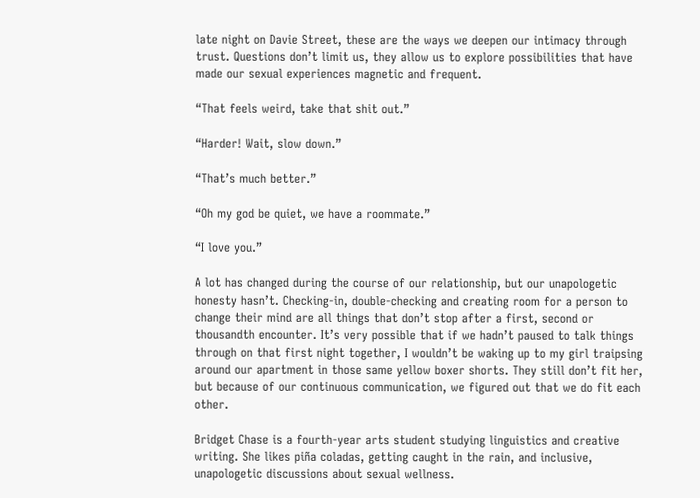late night on Davie Street, these are the ways we deepen our intimacy through trust. Questions don’t limit us, they allow us to explore possibilities that have made our sexual experiences magnetic and frequent.

“That feels weird, take that shit out.”

“Harder! Wait, slow down.”

“That’s much better.”

“Oh my god be quiet, we have a roommate.”

“I love you.”

A lot has changed during the course of our relationship, but our unapologetic honesty hasn’t. Checking-in, double-checking and creating room for a person to change their mind are all things that don’t stop after a first, second or thousandth encounter. It’s very possible that if we hadn’t paused to talk things through on that first night together, I wouldn’t be waking up to my girl traipsing around our apartment in those same yellow boxer shorts. They still don’t fit her, but because of our continuous communication, we figured out that we do fit each other.

Bridget Chase is a fourth-year arts student studying linguistics and creative writing. She likes piña coladas, getting caught in the rain, and inclusive, unapologetic discussions about sexual wellness.